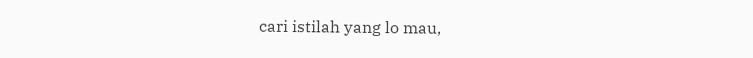cari istilah yang lo mau,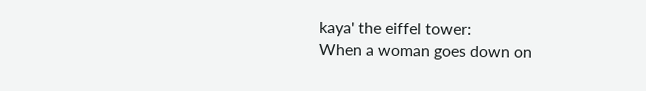kaya' the eiffel tower:
When a woman goes down on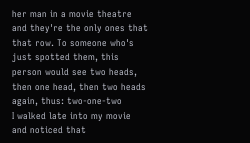her man in a movie theatre and they're the only ones that that row. To someone who's just spotted them, this person would see two heads, then one head, then two heads again, thus: two-one-two
I walked late into my movie and noticed that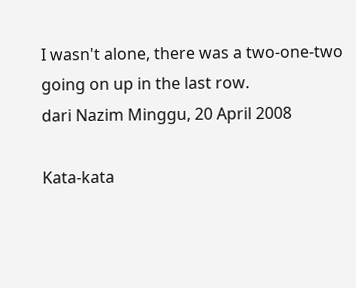I wasn't alone, there was a two-one-two going on up in the last row.
dari Nazim Minggu, 20 April 2008

Kata-kata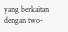yang berkaitan dengan two-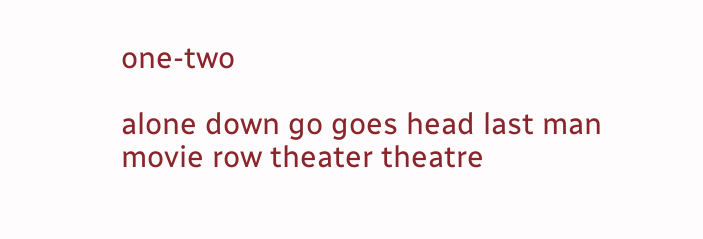one-two

alone down go goes head last man movie row theater theatre